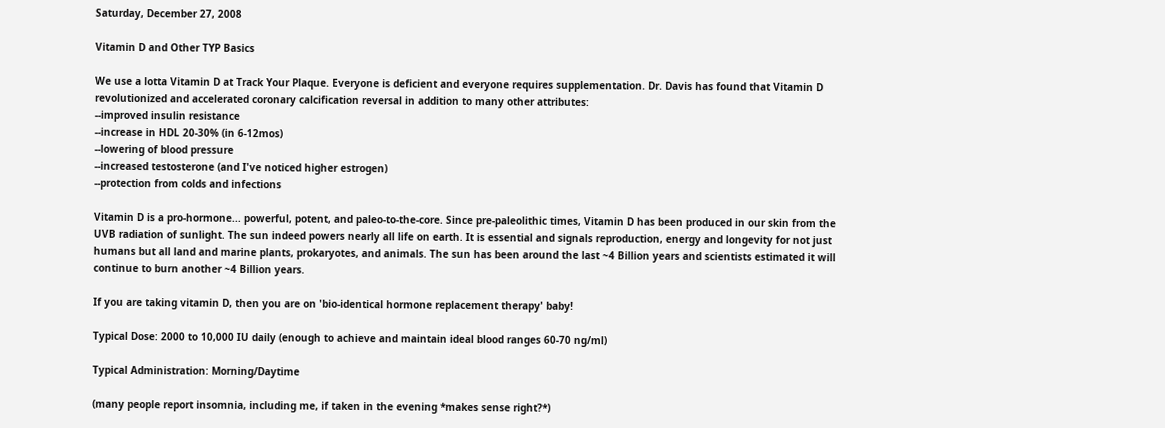Saturday, December 27, 2008

Vitamin D and Other TYP Basics

We use a lotta Vitamin D at Track Your Plaque. Everyone is deficient and everyone requires supplementation. Dr. Davis has found that Vitamin D revolutionized and accelerated coronary calcification reversal in addition to many other attributes:
--improved insulin resistance
--increase in HDL 20-30% (in 6-12mos)
--lowering of blood pressure
--increased testosterone (and I've noticed higher estrogen)
--protection from colds and infections

Vitamin D is a pro-hormone... powerful, potent, and paleo-to-the-core. Since pre-paleolithic times, Vitamin D has been produced in our skin from the UVB radiation of sunlight. The sun indeed powers nearly all life on earth. It is essential and signals reproduction, energy and longevity for not just humans but all land and marine plants, prokaryotes, and animals. The sun has been around the last ~4 Billion years and scientists estimated it will continue to burn another ~4 Billion years.

If you are taking vitamin D, then you are on 'bio-identical hormone replacement therapy' baby!

Typical Dose: 2000 to 10,000 IU daily (enough to achieve and maintain ideal blood ranges 60-70 ng/ml)

Typical Administration: Morning/Daytime

(many people report insomnia, including me, if taken in the evening *makes sense right?*)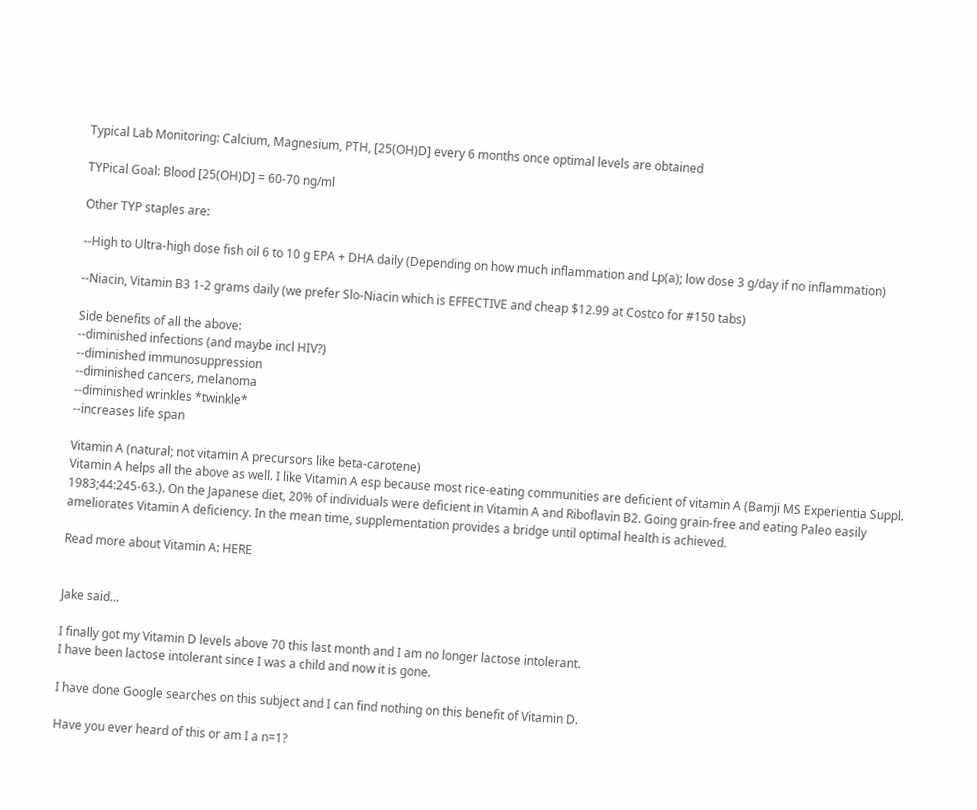Typical Lab Monitoring: Calcium, Magnesium, PTH, [25(OH)D] every 6 months once optimal levels are obtained

TYPical Goal: Blood [25(OH)D] = 60-70 ng/ml

Other TYP staples are:

--High to Ultra-high dose fish oil 6 to 10 g EPA + DHA daily (Depending on how much inflammation and Lp(a); low dose 3 g/day if no inflammation)

--Niacin, Vitamin B3 1-2 grams daily (we prefer Slo-Niacin which is EFFECTIVE and cheap $12.99 at Costco for #150 tabs)

Side benefits of all the above:
--diminished infections (and maybe incl HIV?)
--diminished immunosuppression
--diminished cancers, melanoma
--diminished wrinkles *twinkle*
--increases life span

Vitamin A (natural; not vitamin A precursors like beta-carotene)
Vitamin A helps all the above as well. I like Vitamin A esp because most rice-eating communities are deficient of vitamin A (Bamji MS Experientia Suppl. 1983;44:245-63.). On the Japanese diet, 20% of individuals were deficient in Vitamin A and Riboflavin B2. Going grain-free and eating Paleo easily ameliorates Vitamin A deficiency. In the mean time, supplementation provides a bridge until optimal health is achieved.

Read more about Vitamin A: HERE


Jake said...

I finally got my Vitamin D levels above 70 this last month and I am no longer lactose intolerant.
I have been lactose intolerant since I was a child and now it is gone.

I have done Google searches on this subject and I can find nothing on this benefit of Vitamin D.

Have you ever heard of this or am I a n=1?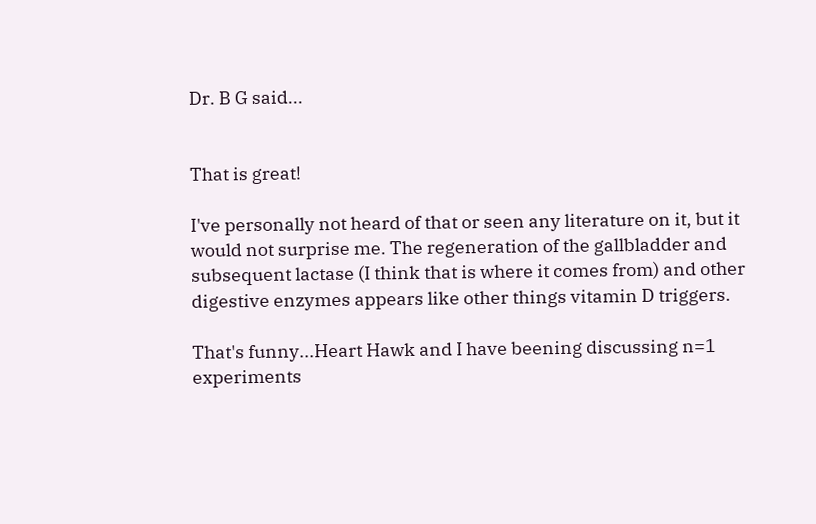Dr. B G said...


That is great!

I've personally not heard of that or seen any literature on it, but it would not surprise me. The regeneration of the gallbladder and subsequent lactase (I think that is where it comes from) and other digestive enzymes appears like other things vitamin D triggers.

That's funny...Heart Hawk and I have beening discussing n=1 experiments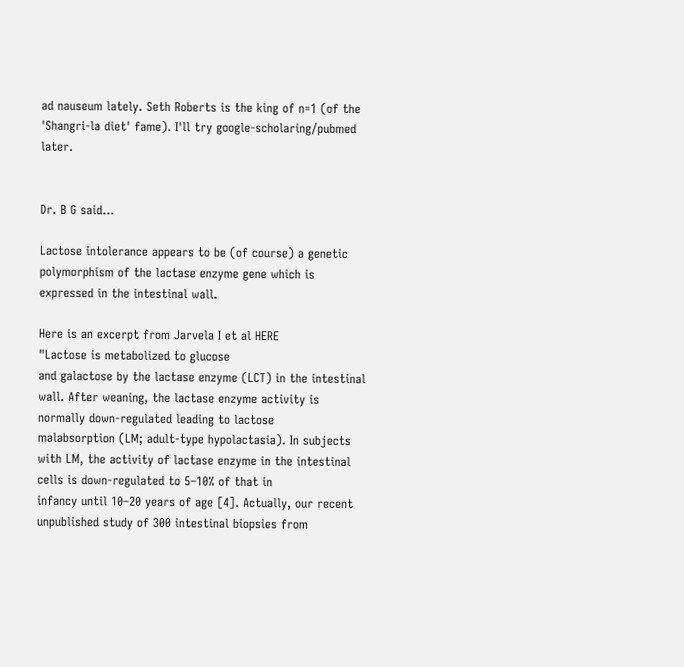ad nauseum lately. Seth Roberts is the king of n=1 (of the 'Shangri-la diet' fame). I'll try google-scholaring/pubmed later.


Dr. B G said...

Lactose intolerance appears to be (of course) a genetic polymorphism of the lactase enzyme gene which is expressed in the intestinal wall.

Here is an excerpt from Jarvela I et al HERE
"Lactose is metabolized to glucose
and galactose by the lactase enzyme (LCT) in the intestinal wall. After weaning, the lactase enzyme activity is normally down-regulated leading to lactose
malabsorption (LM; adult-type hypolactasia). In subjects with LM, the activity of lactase enzyme in the intestinal cells is down-regulated to 5–10% of that in
infancy until 10–20 years of age [4]. Actually, our recent
unpublished study of 300 intestinal biopsies from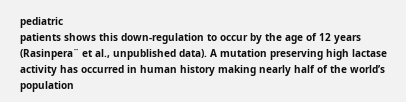pediatric
patients shows this down-regulation to occur by the age of 12 years (Rasinpera¨ et al., unpublished data). A mutation preserving high lactase activity has occurred in human history making nearly half of the world’s population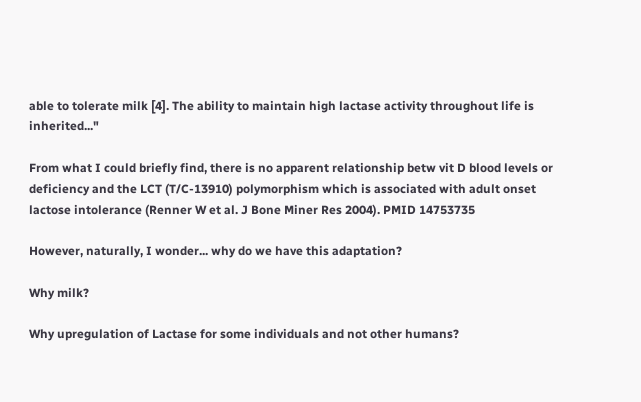able to tolerate milk [4]. The ability to maintain high lactase activity throughout life is inherited..."

From what I could briefly find, there is no apparent relationship betw vit D blood levels or deficiency and the LCT (T/C-13910) polymorphism which is associated with adult onset lactose intolerance (Renner W et al. J Bone Miner Res 2004). PMID 14753735

However, naturally, I wonder... why do we have this adaptation?

Why milk?

Why upregulation of Lactase for some individuals and not other humans?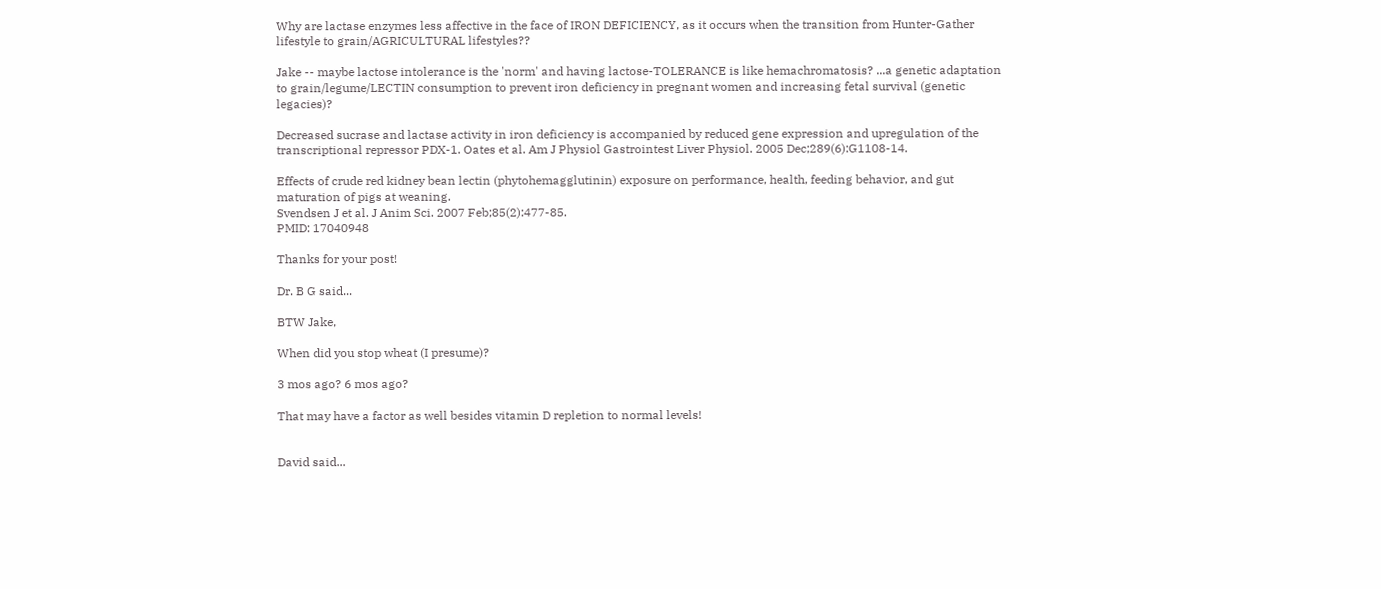Why are lactase enzymes less affective in the face of IRON DEFICIENCY, as it occurs when the transition from Hunter-Gather lifestyle to grain/AGRICULTURAL lifestyles??

Jake -- maybe lactose intolerance is the 'norm' and having lactose-TOLERANCE is like hemachromatosis? ...a genetic adaptation to grain/legume/LECTIN consumption to prevent iron deficiency in pregnant women and increasing fetal survival (genetic legacies)?

Decreased sucrase and lactase activity in iron deficiency is accompanied by reduced gene expression and upregulation of the transcriptional repressor PDX-1. Oates et al. Am J Physiol Gastrointest Liver Physiol. 2005 Dec;289(6):G1108-14.

Effects of crude red kidney bean lectin (phytohemagglutinin) exposure on performance, health, feeding behavior, and gut maturation of pigs at weaning.
Svendsen J et al. J Anim Sci. 2007 Feb;85(2):477-85.
PMID: 17040948

Thanks for your post!

Dr. B G said...

BTW Jake,

When did you stop wheat (I presume)?

3 mos ago? 6 mos ago?

That may have a factor as well besides vitamin D repletion to normal levels!


David said...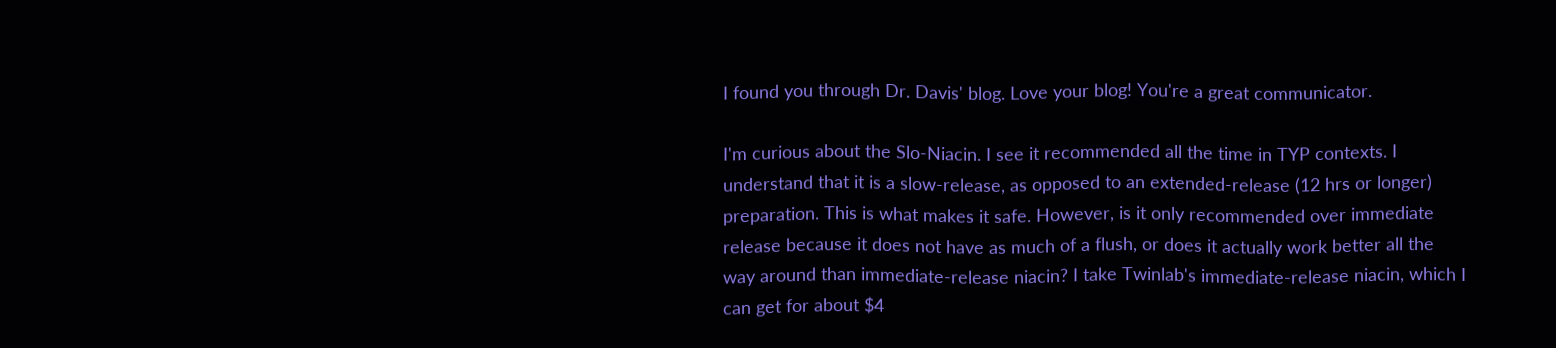I found you through Dr. Davis' blog. Love your blog! You're a great communicator.

I'm curious about the Slo-Niacin. I see it recommended all the time in TYP contexts. I understand that it is a slow-release, as opposed to an extended-release (12 hrs or longer) preparation. This is what makes it safe. However, is it only recommended over immediate release because it does not have as much of a flush, or does it actually work better all the way around than immediate-release niacin? I take Twinlab's immediate-release niacin, which I can get for about $4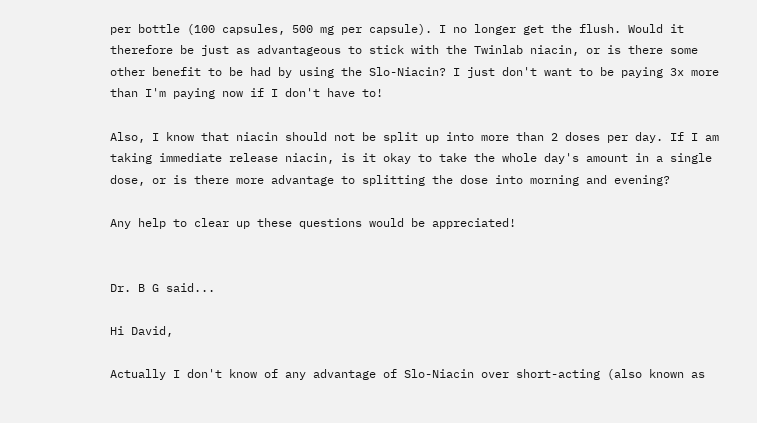per bottle (100 capsules, 500 mg per capsule). I no longer get the flush. Would it therefore be just as advantageous to stick with the Twinlab niacin, or is there some other benefit to be had by using the Slo-Niacin? I just don't want to be paying 3x more than I'm paying now if I don't have to!

Also, I know that niacin should not be split up into more than 2 doses per day. If I am taking immediate release niacin, is it okay to take the whole day's amount in a single dose, or is there more advantage to splitting the dose into morning and evening?

Any help to clear up these questions would be appreciated!


Dr. B G said...

Hi David,

Actually I don't know of any advantage of Slo-Niacin over short-acting (also known as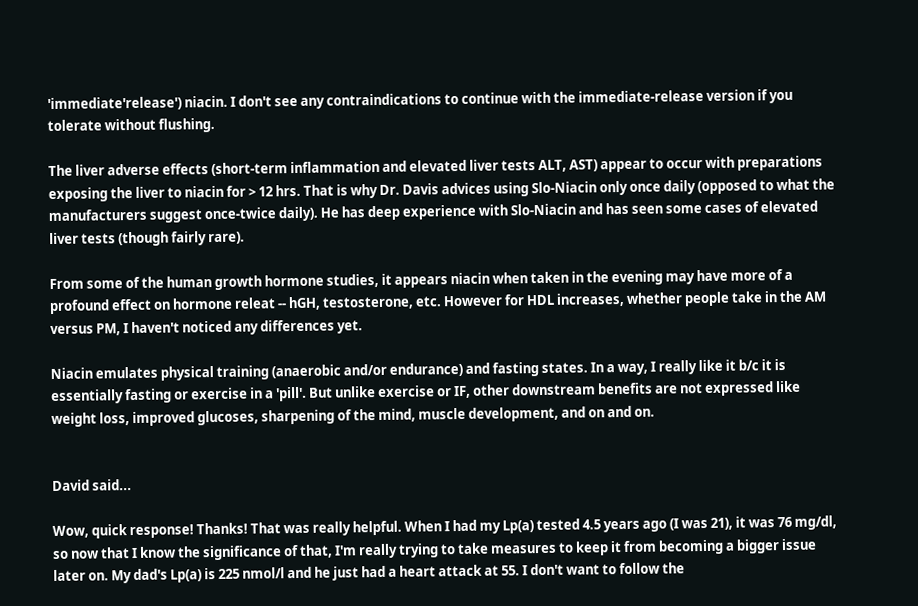'immediate'release') niacin. I don't see any contraindications to continue with the immediate-release version if you tolerate without flushing.

The liver adverse effects (short-term inflammation and elevated liver tests ALT, AST) appear to occur with preparations exposing the liver to niacin for > 12 hrs. That is why Dr. Davis advices using Slo-Niacin only once daily (opposed to what the manufacturers suggest once-twice daily). He has deep experience with Slo-Niacin and has seen some cases of elevated liver tests (though fairly rare).

From some of the human growth hormone studies, it appears niacin when taken in the evening may have more of a profound effect on hormone releat -- hGH, testosterone, etc. However for HDL increases, whether people take in the AM versus PM, I haven't noticed any differences yet.

Niacin emulates physical training (anaerobic and/or endurance) and fasting states. In a way, I really like it b/c it is essentially fasting or exercise in a 'pill'. But unlike exercise or IF, other downstream benefits are not expressed like weight loss, improved glucoses, sharpening of the mind, muscle development, and on and on.


David said...

Wow, quick response! Thanks! That was really helpful. When I had my Lp(a) tested 4.5 years ago (I was 21), it was 76 mg/dl, so now that I know the significance of that, I'm really trying to take measures to keep it from becoming a bigger issue later on. My dad's Lp(a) is 225 nmol/l and he just had a heart attack at 55. I don't want to follow the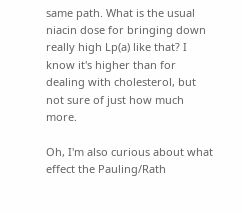same path. What is the usual niacin dose for bringing down really high Lp(a) like that? I know it's higher than for dealing with cholesterol, but not sure of just how much more.

Oh, I'm also curious about what effect the Pauling/Rath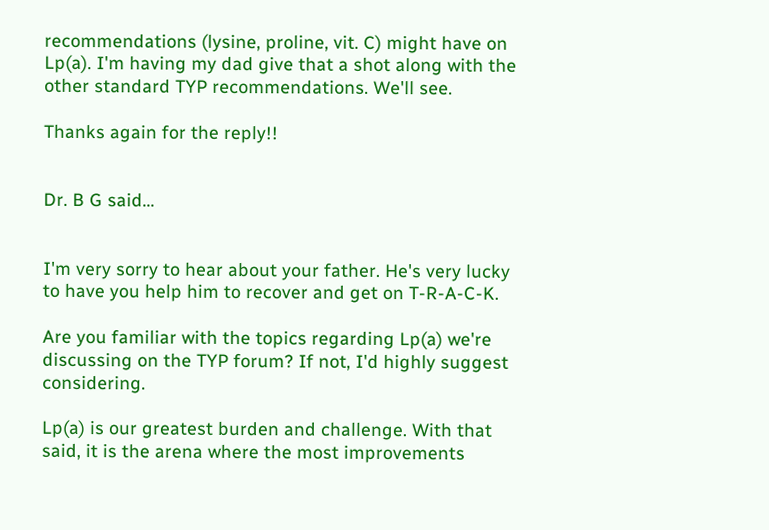recommendations (lysine, proline, vit. C) might have on Lp(a). I'm having my dad give that a shot along with the other standard TYP recommendations. We'll see.

Thanks again for the reply!!


Dr. B G said...


I'm very sorry to hear about your father. He's very lucky to have you help him to recover and get on T-R-A-C-K.

Are you familiar with the topics regarding Lp(a) we're discussing on the TYP forum? If not, I'd highly suggest considering.

Lp(a) is our greatest burden and challenge. With that said, it is the arena where the most improvements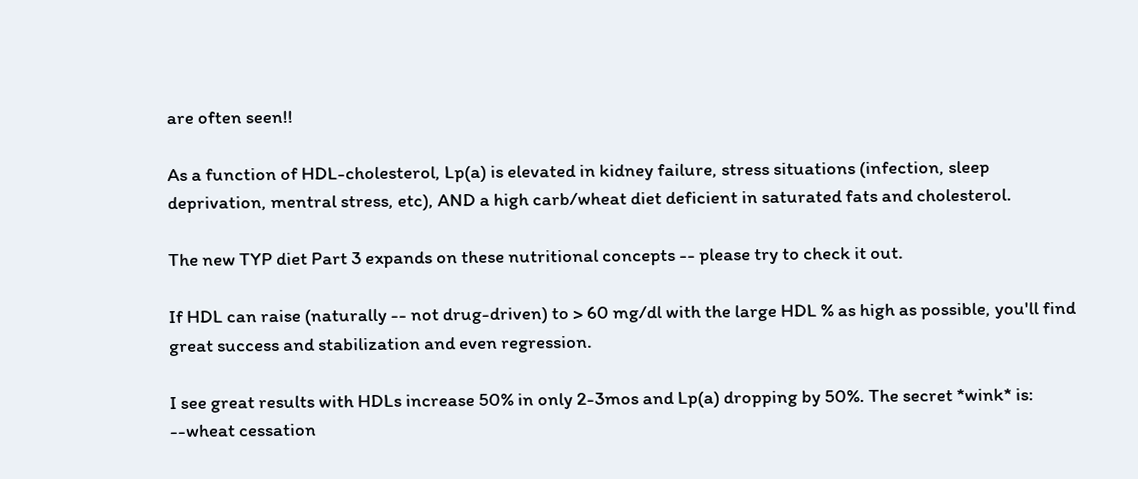are often seen!!

As a function of HDL-cholesterol, Lp(a) is elevated in kidney failure, stress situations (infection, sleep deprivation, mentral stress, etc), AND a high carb/wheat diet deficient in saturated fats and cholesterol.

The new TYP diet Part 3 expands on these nutritional concepts -- please try to check it out.

If HDL can raise (naturally -- not drug-driven) to > 60 mg/dl with the large HDL % as high as possible, you'll find great success and stabilization and even regression.

I see great results with HDLs increase 50% in only 2-3mos and Lp(a) dropping by 50%. The secret *wink* is:
--wheat cessation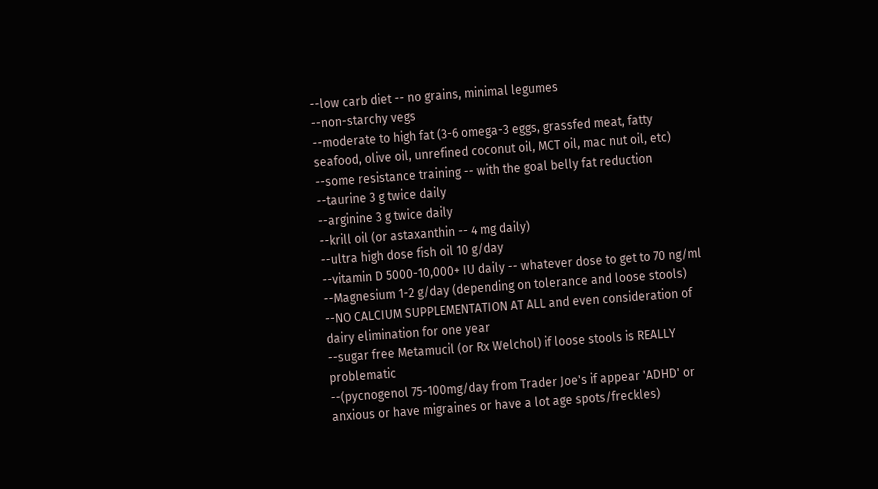--low carb diet -- no grains, minimal legumes
--non-starchy vegs
--moderate to high fat (3-6 omega-3 eggs, grassfed meat, fatty seafood, olive oil, unrefined coconut oil, MCT oil, mac nut oil, etc)
--some resistance training -- with the goal belly fat reduction
--taurine 3 g twice daily
--arginine 3 g twice daily
--krill oil (or astaxanthin -- 4 mg daily)
--ultra high dose fish oil 10 g/day
--vitamin D 5000-10,000+ IU daily -- whatever dose to get to 70 ng/ml
--Magnesium 1-2 g/day (depending on tolerance and loose stools)
--NO CALCIUM SUPPLEMENTATION AT ALL and even consideration of dairy elimination for one year
--sugar free Metamucil (or Rx Welchol) if loose stools is REALLY problematic
--(pycnogenol 75-100mg/day from Trader Joe's if appear 'ADHD' or anxious or have migraines or have a lot age spots/freckles)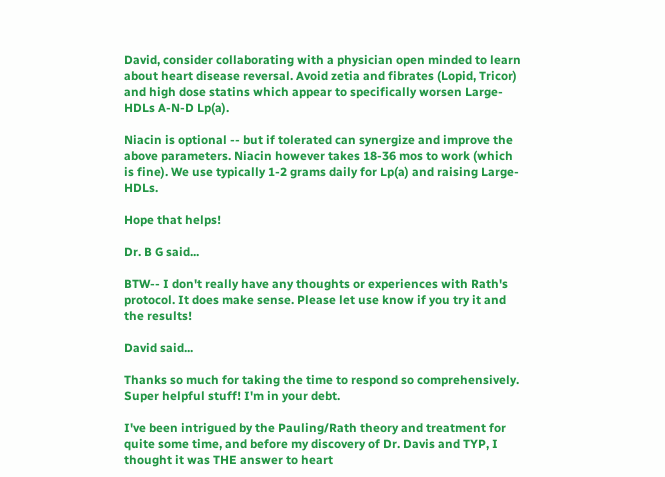David, consider collaborating with a physician open minded to learn about heart disease reversal. Avoid zetia and fibrates (Lopid, Tricor) and high dose statins which appear to specifically worsen Large-HDLs A-N-D Lp(a).

Niacin is optional -- but if tolerated can synergize and improve the above parameters. Niacin however takes 18-36 mos to work (which is fine). We use typically 1-2 grams daily for Lp(a) and raising Large-HDLs.

Hope that helps!

Dr. B G said...

BTW-- I don't really have any thoughts or experiences with Rath's protocol. It does make sense. Please let use know if you try it and the results!

David said...

Thanks so much for taking the time to respond so comprehensively. Super helpful stuff! I'm in your debt.

I've been intrigued by the Pauling/Rath theory and treatment for quite some time, and before my discovery of Dr. Davis and TYP, I thought it was THE answer to heart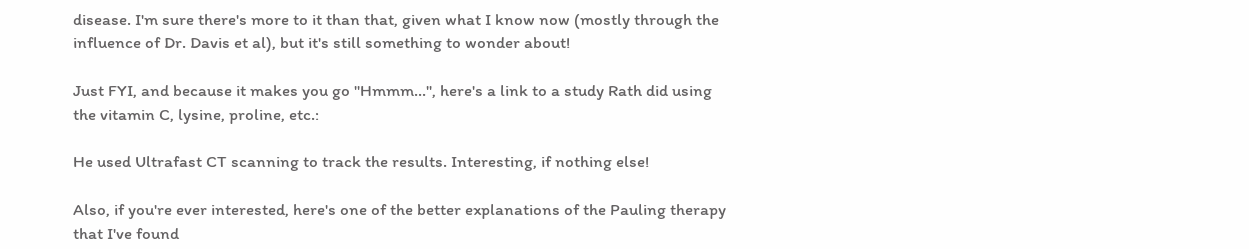disease. I'm sure there's more to it than that, given what I know now (mostly through the influence of Dr. Davis et al), but it's still something to wonder about!

Just FYI, and because it makes you go "Hmmm...", here's a link to a study Rath did using the vitamin C, lysine, proline, etc.:

He used Ultrafast CT scanning to track the results. Interesting, if nothing else!

Also, if you're ever interested, here's one of the better explanations of the Pauling therapy that I've found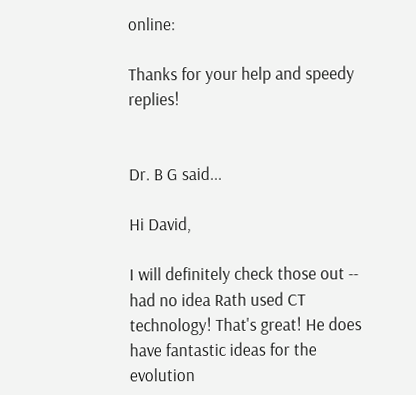online:

Thanks for your help and speedy replies!


Dr. B G said...

Hi David,

I will definitely check those out -- had no idea Rath used CT technology! That's great! He does have fantastic ideas for the evolution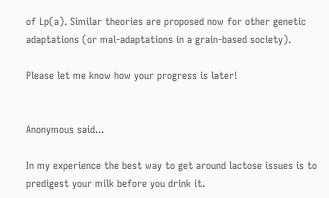of Lp(a). Similar theories are proposed now for other genetic adaptations (or mal-adaptations in a grain-based society).

Please let me know how your progress is later!


Anonymous said...

In my experience the best way to get around lactose issues is to predigest your milk before you drink it.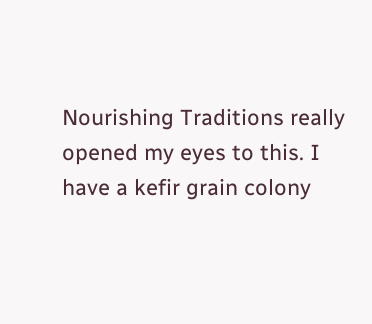Nourishing Traditions really opened my eyes to this. I have a kefir grain colony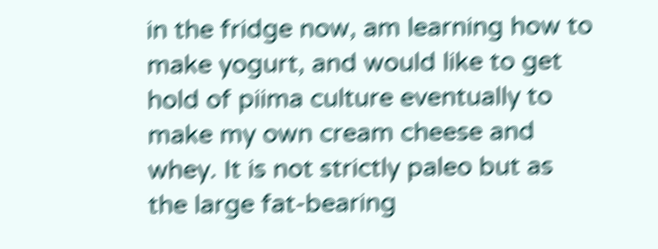in the fridge now, am learning how to make yogurt, and would like to get hold of piima culture eventually to make my own cream cheese and whey. It is not strictly paleo but as the large fat-bearing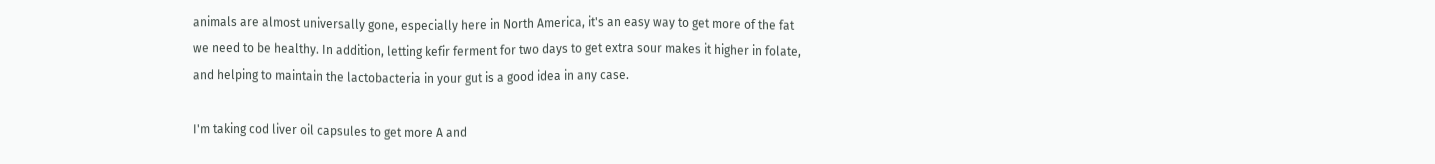animals are almost universally gone, especially here in North America, it's an easy way to get more of the fat we need to be healthy. In addition, letting kefir ferment for two days to get extra sour makes it higher in folate, and helping to maintain the lactobacteria in your gut is a good idea in any case.

I'm taking cod liver oil capsules to get more A and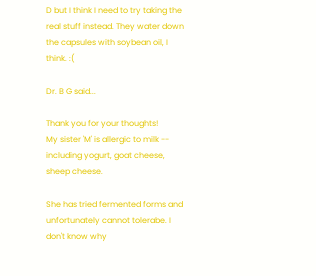D but I think I need to try taking the real stuff instead. They water down the capsules with soybean oil, I think. :(

Dr. B G said...

Thank you for your thoughts!
My sister 'M' is allergic to milk -- including yogurt, goat cheese, sheep cheese.

She has tried fermented forms and unfortunately cannot tolerabe. I don't know why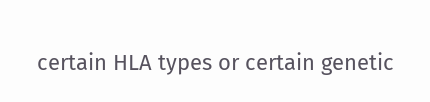certain HLA types or certain genetic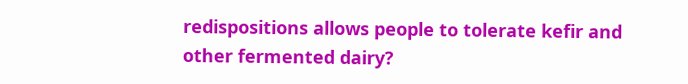redispositions allows people to tolerate kefir and other fermented dairy?